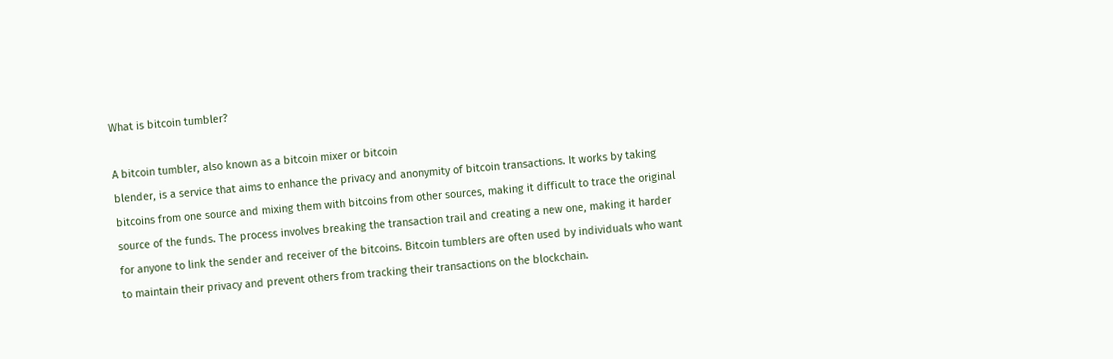What is bitcoin tumbler?

A bitcoin tumbler, also known as a bitcoin mixer or bitcoin
blender, is a service that aims to enhance the privacy and anonymity of bitcoin transactions. It works by taking
bitcoins from one source and mixing them with bitcoins from other sources, making it difficult to trace the original
source of the funds. The process involves breaking the transaction trail and creating a new one, making it harder
for anyone to link the sender and receiver of the bitcoins. Bitcoin tumblers are often used by individuals who want
to maintain their privacy and prevent others from tracking their transactions on the blockchain.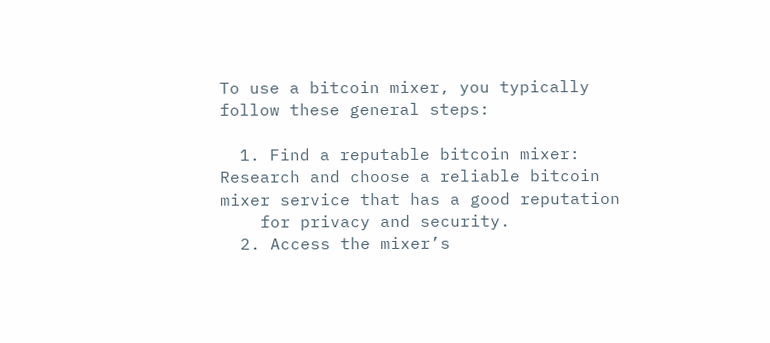To use a bitcoin mixer, you typically follow these general steps:

  1. Find a reputable bitcoin mixer: Research and choose a reliable bitcoin mixer service that has a good reputation
    for privacy and security.
  2. Access the mixer’s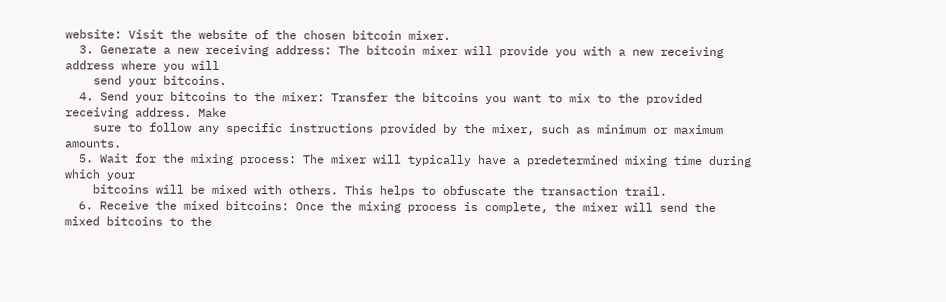website: Visit the website of the chosen bitcoin mixer.
  3. Generate a new receiving address: The bitcoin mixer will provide you with a new receiving address where you will
    send your bitcoins.
  4. Send your bitcoins to the mixer: Transfer the bitcoins you want to mix to the provided receiving address. Make
    sure to follow any specific instructions provided by the mixer, such as minimum or maximum amounts.
  5. Wait for the mixing process: The mixer will typically have a predetermined mixing time during which your
    bitcoins will be mixed with others. This helps to obfuscate the transaction trail.
  6. Receive the mixed bitcoins: Once the mixing process is complete, the mixer will send the mixed bitcoins to the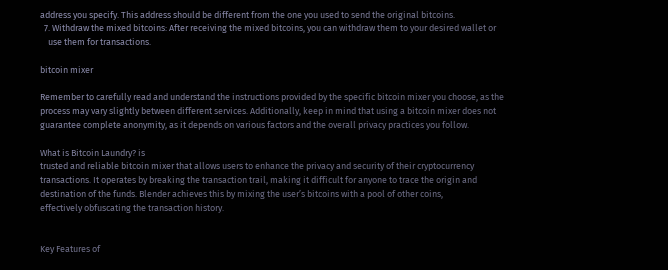address you specify. This address should be different from the one you used to send the original bitcoins.
  7. Withdraw the mixed bitcoins: After receiving the mixed bitcoins, you can withdraw them to your desired wallet or
    use them for transactions.

bitcoin mixer

Remember to carefully read and understand the instructions provided by the specific bitcoin mixer you choose, as the
process may vary slightly between different services. Additionally, keep in mind that using a bitcoin mixer does not
guarantee complete anonymity, as it depends on various factors and the overall privacy practices you follow.

What is Bitcoin Laundry? is
trusted and reliable bitcoin mixer that allows users to enhance the privacy and security of their cryptocurrency
transactions. It operates by breaking the transaction trail, making it difficult for anyone to trace the origin and
destination of the funds. Blender achieves this by mixing the user’s bitcoins with a pool of other coins,
effectively obfuscating the transaction history.


Key Features of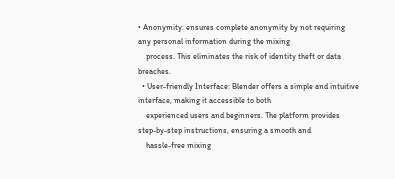• Anonymity: ensures complete anonymity by not requiring any personal information during the mixing
    process. This eliminates the risk of identity theft or data breaches.
  • User-friendly Interface: Blender offers a simple and intuitive interface, making it accessible to both
    experienced users and beginners. The platform provides step-by-step instructions, ensuring a smooth and
    hassle-free mixing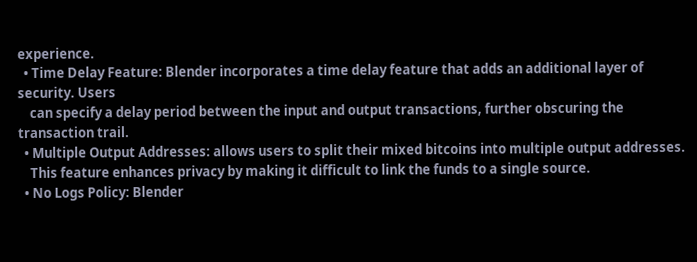experience.
  • Time Delay Feature: Blender incorporates a time delay feature that adds an additional layer of security. Users
    can specify a delay period between the input and output transactions, further obscuring the transaction trail.
  • Multiple Output Addresses: allows users to split their mixed bitcoins into multiple output addresses.
    This feature enhances privacy by making it difficult to link the funds to a single source.
  • No Logs Policy: Blender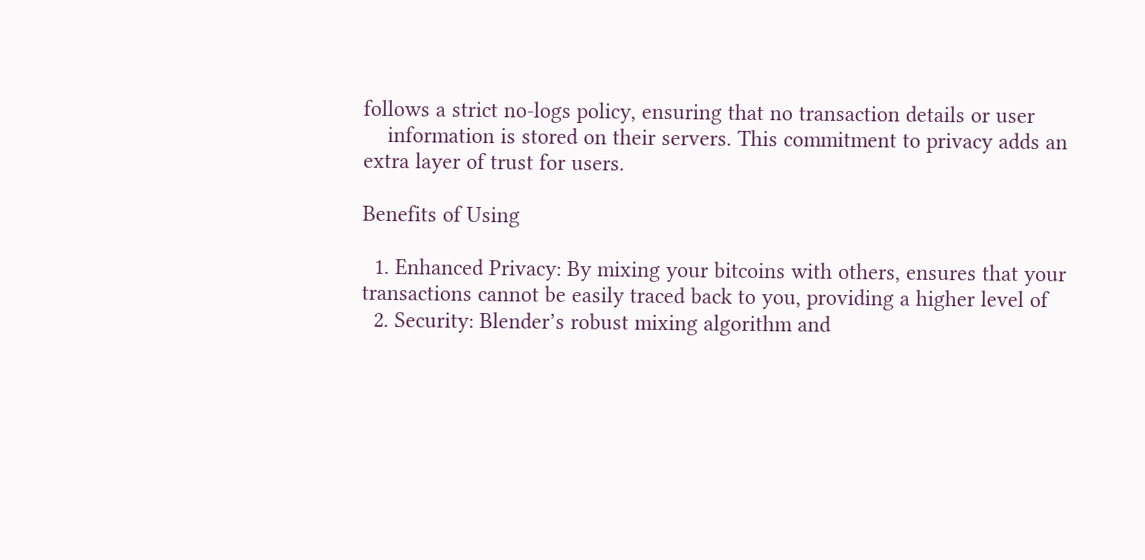follows a strict no-logs policy, ensuring that no transaction details or user
    information is stored on their servers. This commitment to privacy adds an extra layer of trust for users.

Benefits of Using

  1. Enhanced Privacy: By mixing your bitcoins with others, ensures that your transactions cannot be easily traced back to you, providing a higher level of
  2. Security: Blender’s robust mixing algorithm and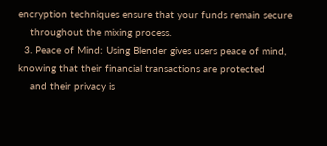encryption techniques ensure that your funds remain secure
    throughout the mixing process.
  3. Peace of Mind: Using Blender gives users peace of mind, knowing that their financial transactions are protected
    and their privacy is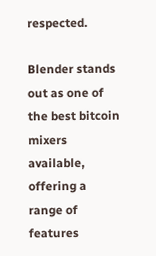respected.

Blender stands out as one of the best bitcoin mixers available, offering a range of features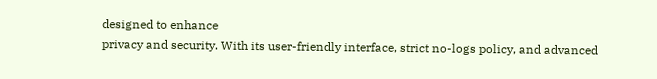designed to enhance
privacy and security. With its user-friendly interface, strict no-logs policy, and advanced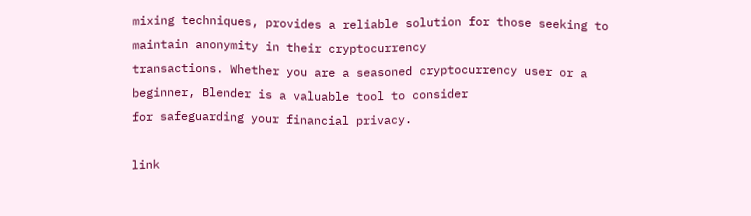mixing techniques, provides a reliable solution for those seeking to maintain anonymity in their cryptocurrency
transactions. Whether you are a seasoned cryptocurrency user or a beginner, Blender is a valuable tool to consider
for safeguarding your financial privacy.

link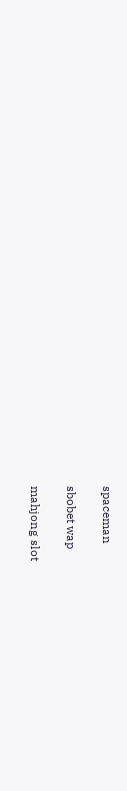spaceman

sbobet wap

mahjong slot